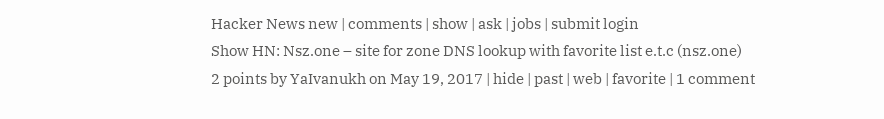Hacker News new | comments | show | ask | jobs | submit login
Show HN: Nsz.one – site for zone DNS lookup with favorite list e.t.c (nsz.one)
2 points by YaIvanukh on May 19, 2017 | hide | past | web | favorite | 1 comment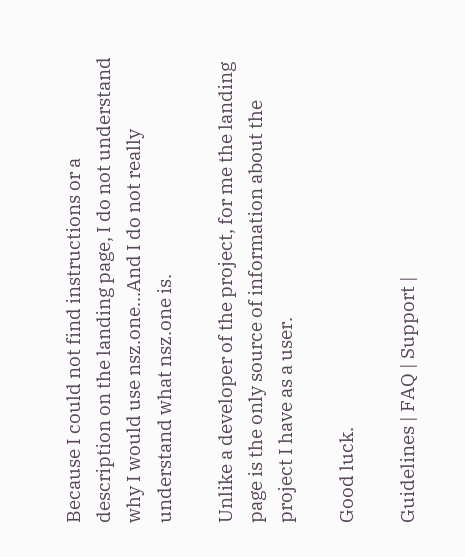Because I could not find instructions or a description on the landing page, I do not understand why I would use nsz.one...And I do not really understand what nsz.one is.

Unlike a developer of the project, for me the landing page is the only source of information about the project I have as a user.

Good luck.

Guidelines | FAQ | Support |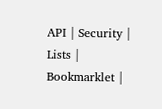API | Security | Lists | Bookmarklet |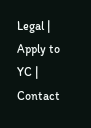Legal | Apply to YC | Contact